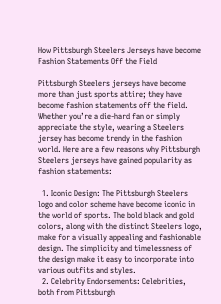How Pittsburgh Steelers Jerseys have become Fashion Statements Off the Field

Pittsburgh Steelers jerseys have become more than just sports attire; they have become fashion statements off the field. Whether you’re a die-hard fan or simply appreciate the style, wearing a Steelers jersey has become trendy in the fashion world. Here are a few reasons why Pittsburgh Steelers jerseys have gained popularity as fashion statements:

  1. Iconic Design: The Pittsburgh Steelers logo and color scheme have become iconic in the world of sports. The bold black and gold colors, along with the distinct Steelers logo, make for a visually appealing and fashionable design. The simplicity and timelessness of the design make it easy to incorporate into various outfits and styles.
  2. Celebrity Endorsements: Celebrities, both from Pittsburgh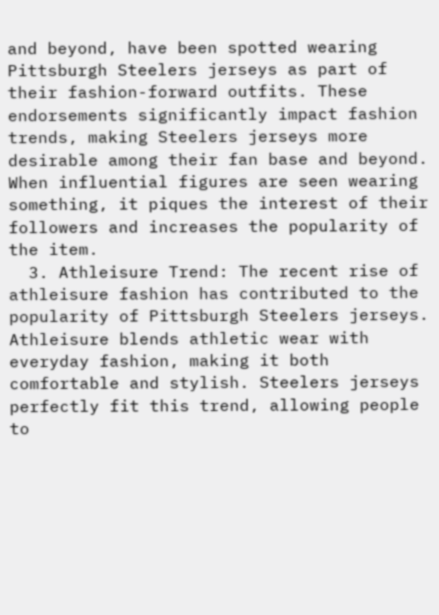and beyond, have been spotted wearing Pittsburgh Steelers jerseys as part of their fashion-forward outfits. These endorsements significantly impact fashion trends, making Steelers jerseys more desirable among their fan base and beyond. When influential figures are seen wearing something, it piques the interest of their followers and increases the popularity of the item.
  3. Athleisure Trend: The recent rise of athleisure fashion has contributed to the popularity of Pittsburgh Steelers jerseys. Athleisure blends athletic wear with everyday fashion, making it both comfortable and stylish. Steelers jerseys perfectly fit this trend, allowing people to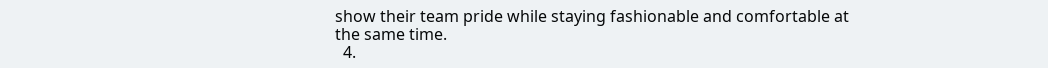show their team pride while staying fashionable and comfortable at the same time.
  4.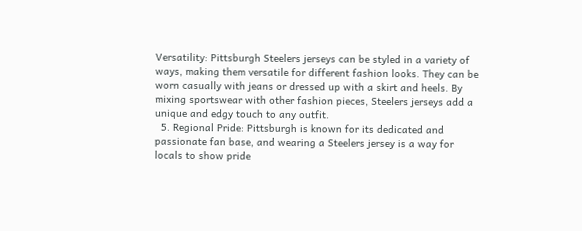Versatility: Pittsburgh Steelers jerseys can be styled in a variety of ways, making them versatile for different fashion looks. They can be worn casually with jeans or dressed up with a skirt and heels. By mixing sportswear with other fashion pieces, Steelers jerseys add a unique and edgy touch to any outfit.
  5. Regional Pride: Pittsburgh is known for its dedicated and passionate fan base, and wearing a Steelers jersey is a way for locals to show pride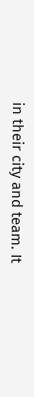in their city and team. It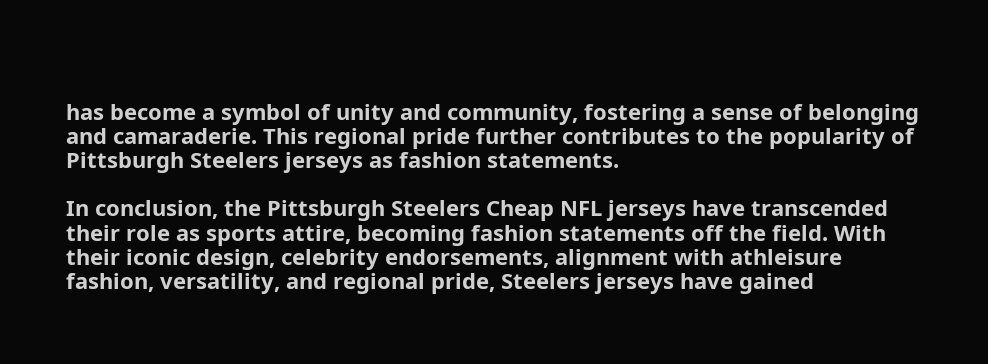has become a symbol of unity and community, fostering a sense of belonging and camaraderie. This regional pride further contributes to the popularity of Pittsburgh Steelers jerseys as fashion statements.

In conclusion, the Pittsburgh Steelers Cheap NFL jerseys have transcended their role as sports attire, becoming fashion statements off the field. With their iconic design, celebrity endorsements, alignment with athleisure fashion, versatility, and regional pride, Steelers jerseys have gained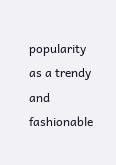popularity as a trendy and fashionable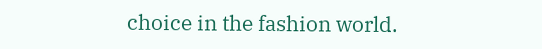choice in the fashion world.